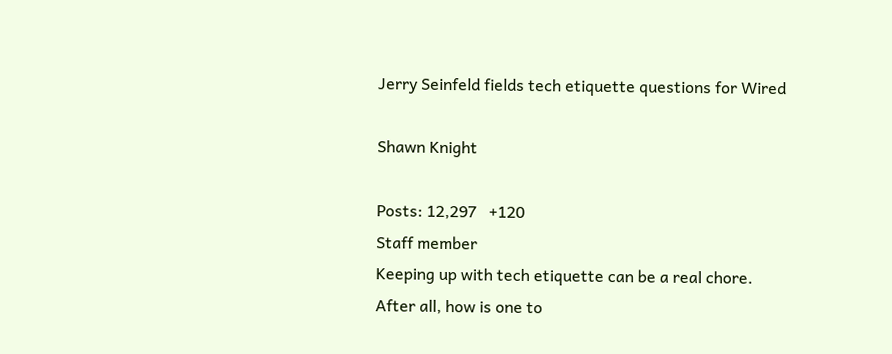Jerry Seinfeld fields tech etiquette questions for Wired

Shawn Knight

Posts: 12,297   +120
Staff member
Keeping up with tech etiquette can be a real chore. After all, how is one to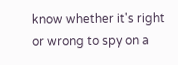know whether it's right or wrong to spy on a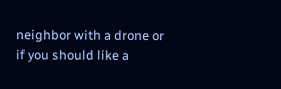neighbor with a drone or if you should like a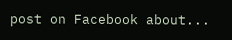post on Facebook about...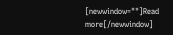[newwindow=""]Read more[/newwindow]